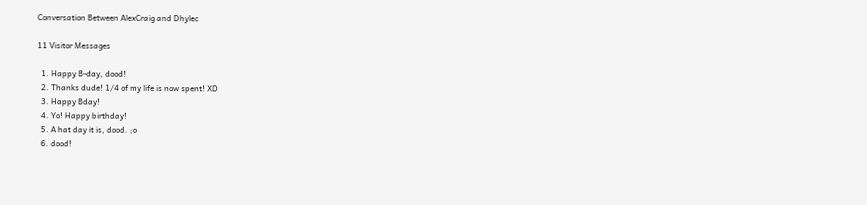Conversation Between AlexCraig and Dhylec

11 Visitor Messages

  1. Happy B-day, dood!
  2. Thanks dude! 1/4 of my life is now spent! XD
  3. Happy Bday!
  4. Yo! Happy birthday!
  5. A hat day it is, dood. ;o
  6. dood!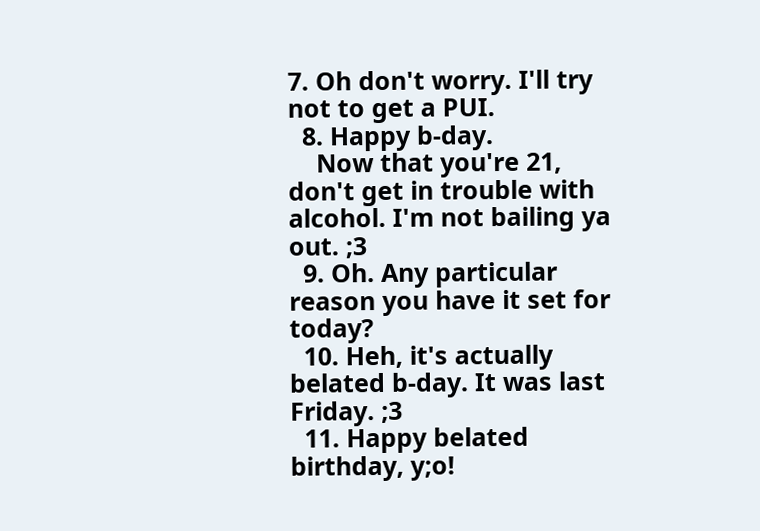7. Oh don't worry. I'll try not to get a PUI.
  8. Happy b-day.
    Now that you're 21, don't get in trouble with alcohol. I'm not bailing ya out. ;3
  9. Oh. Any particular reason you have it set for today?
  10. Heh, it's actually belated b-day. It was last Friday. ;3
  11. Happy belated birthday, y;o!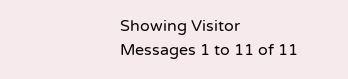Showing Visitor Messages 1 to 11 of 11